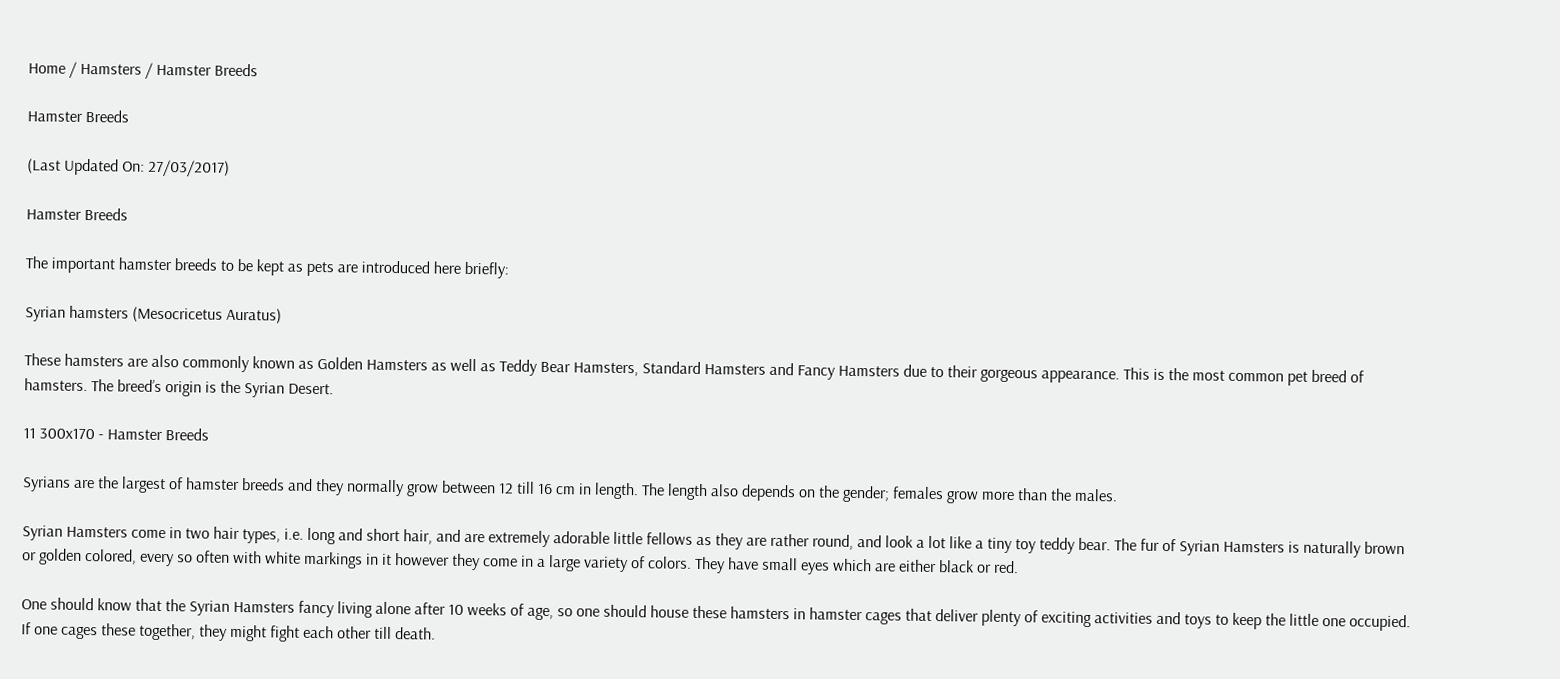Home / Hamsters / Hamster Breeds

Hamster Breeds

(Last Updated On: 27/03/2017)

Hamster Breeds

The important hamster breeds to be kept as pets are introduced here briefly:

Syrian hamsters (Mesocricetus Auratus)

These hamsters are also commonly known as Golden Hamsters as well as Teddy Bear Hamsters, Standard Hamsters and Fancy Hamsters due to their gorgeous appearance. This is the most common pet breed of hamsters. The breed’s origin is the Syrian Desert.

11 300x170 - Hamster Breeds

Syrians are the largest of hamster breeds and they normally grow between 12 till 16 cm in length. The length also depends on the gender; females grow more than the males.

Syrian Hamsters come in two hair types, i.e. long and short hair, and are extremely adorable little fellows as they are rather round, and look a lot like a tiny toy teddy bear. The fur of Syrian Hamsters is naturally brown or golden colored, every so often with white markings in it however they come in a large variety of colors. They have small eyes which are either black or red.

One should know that the Syrian Hamsters fancy living alone after 10 weeks of age, so one should house these hamsters in hamster cages that deliver plenty of exciting activities and toys to keep the little one occupied. If one cages these together, they might fight each other till death.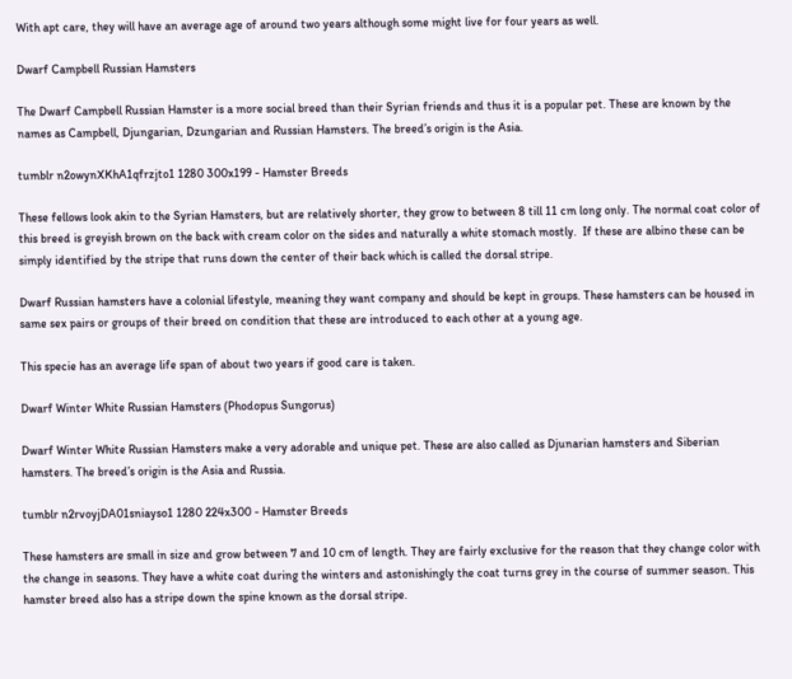With apt care, they will have an average age of around two years although some might live for four years as well.

Dwarf Campbell Russian Hamsters

The Dwarf Campbell Russian Hamster is a more social breed than their Syrian friends and thus it is a popular pet. These are known by the names as Campbell, Djungarian, Dzungarian and Russian Hamsters. The breed’s origin is the Asia.

tumblr n2owynXKhA1qfrzjto1 1280 300x199 - Hamster Breeds

These fellows look akin to the Syrian Hamsters, but are relatively shorter, they grow to between 8 till 11 cm long only. The normal coat color of this breed is greyish brown on the back with cream color on the sides and naturally a white stomach mostly.  If these are albino these can be simply identified by the stripe that runs down the center of their back which is called the dorsal stripe.

Dwarf Russian hamsters have a colonial lifestyle, meaning they want company and should be kept in groups. These hamsters can be housed in same sex pairs or groups of their breed on condition that these are introduced to each other at a young age.

This specie has an average life span of about two years if good care is taken.

Dwarf Winter White Russian Hamsters (Phodopus Sungorus)

Dwarf Winter White Russian Hamsters make a very adorable and unique pet. These are also called as Djunarian hamsters and Siberian hamsters. The breed’s origin is the Asia and Russia.

tumblr n2rvoyjDA01sniayso1 1280 224x300 - Hamster Breeds

These hamsters are small in size and grow between 7 and 10 cm of length. They are fairly exclusive for the reason that they change color with the change in seasons. They have a white coat during the winters and astonishingly the coat turns grey in the course of summer season. This hamster breed also has a stripe down the spine known as the dorsal stripe.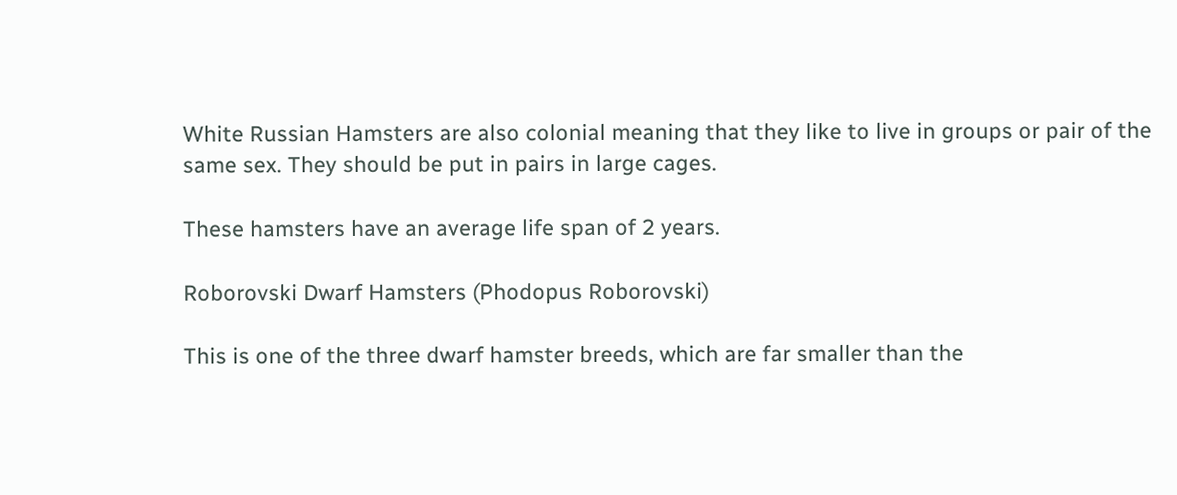White Russian Hamsters are also colonial meaning that they like to live in groups or pair of the same sex. They should be put in pairs in large cages.

These hamsters have an average life span of 2 years.

Roborovski Dwarf Hamsters (Phodopus Roborovski)

This is one of the three dwarf hamster breeds, which are far smaller than the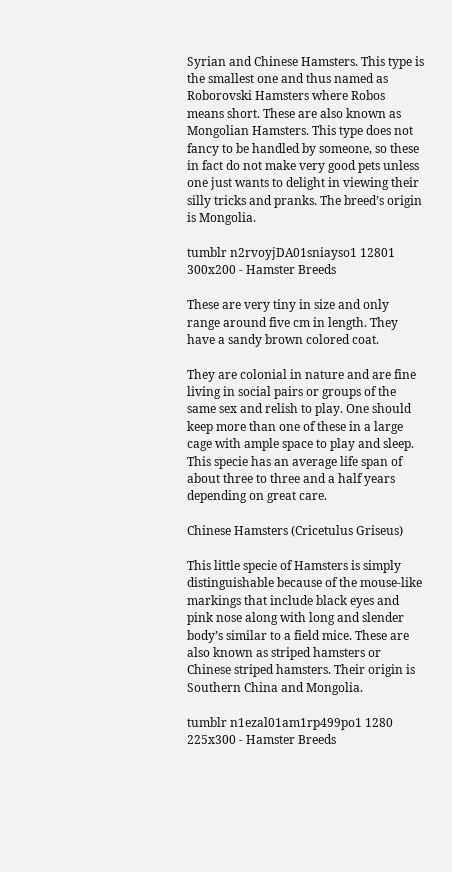Syrian and Chinese Hamsters. This type is the smallest one and thus named as Roborovski Hamsters where Robos means short. These are also known as Mongolian Hamsters. This type does not fancy to be handled by someone, so these in fact do not make very good pets unless one just wants to delight in viewing their silly tricks and pranks. The breed’s origin is Mongolia.

tumblr n2rvoyjDA01sniayso1 12801 300x200 - Hamster Breeds

These are very tiny in size and only range around five cm in length. They have a sandy brown colored coat.

They are colonial in nature and are fine living in social pairs or groups of the same sex and relish to play. One should keep more than one of these in a large cage with ample space to play and sleep. This specie has an average life span of about three to three and a half years depending on great care.

Chinese Hamsters (Cricetulus Griseus)

This little specie of Hamsters is simply distinguishable because of the mouse-like markings that include black eyes and pink nose along with long and slender body’s similar to a field mice. These are also known as striped hamsters or Chinese striped hamsters. Their origin is Southern China and Mongolia.

tumblr n1ezal01am1rp499po1 1280 225x300 - Hamster Breeds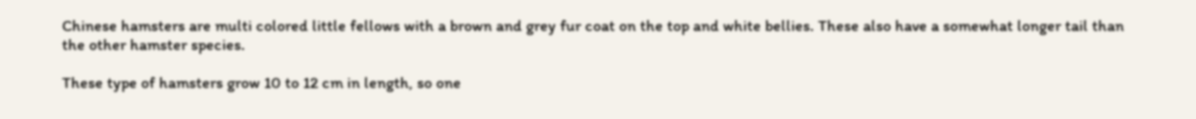Chinese hamsters are multi colored little fellows with a brown and grey fur coat on the top and white bellies. These also have a somewhat longer tail than the other hamster species.

These type of hamsters grow 10 to 12 cm in length, so one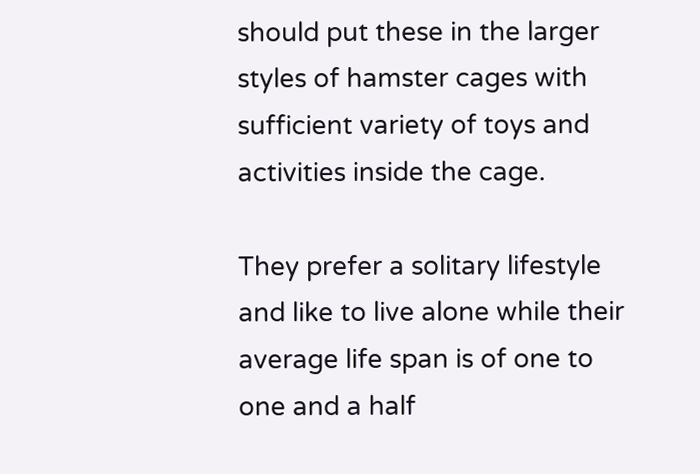should put these in the larger styles of hamster cages with sufficient variety of toys and activities inside the cage.

They prefer a solitary lifestyle and like to live alone while their average life span is of one to one and a half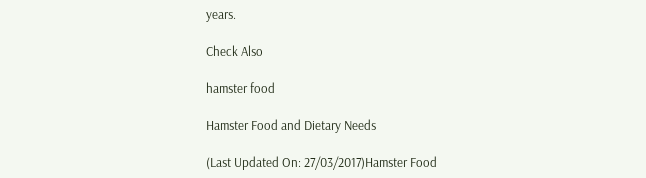years.

Check Also

hamster food

Hamster Food and Dietary Needs

(Last Updated On: 27/03/2017)Hamster Food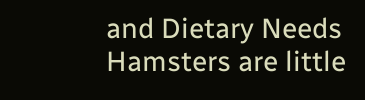and Dietary Needs Hamsters are little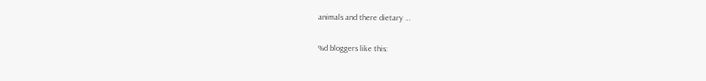animals and there dietary …

%d bloggers like this: